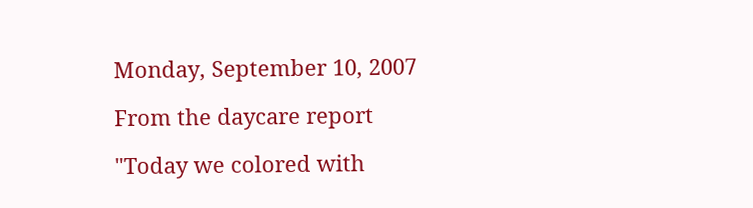Monday, September 10, 2007

From the daycare report

"Today we colored with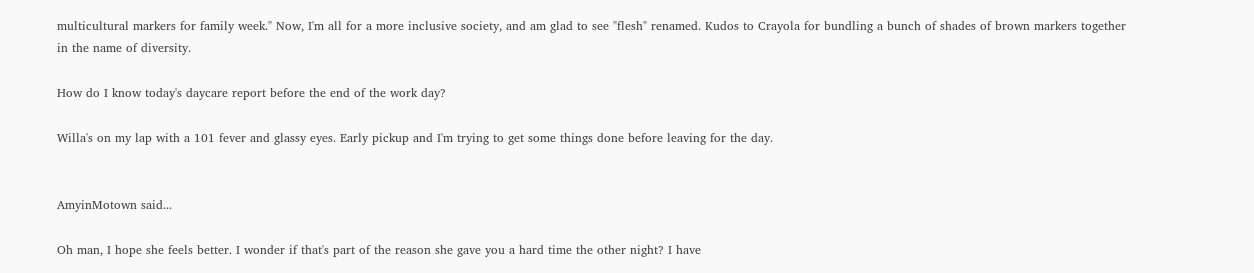multicultural markers for family week." Now, I'm all for a more inclusive society, and am glad to see "flesh" renamed. Kudos to Crayola for bundling a bunch of shades of brown markers together in the name of diversity.

How do I know today's daycare report before the end of the work day?

Willa's on my lap with a 101 fever and glassy eyes. Early pickup and I'm trying to get some things done before leaving for the day.


AmyinMotown said...

Oh man, I hope she feels better. I wonder if that's part of the reason she gave you a hard time the other night? I have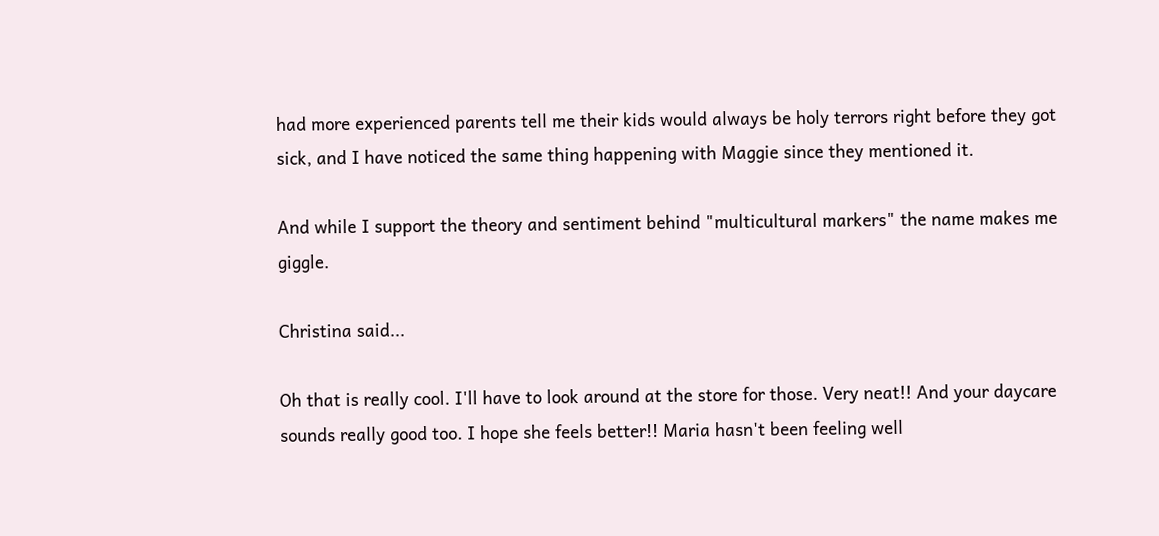had more experienced parents tell me their kids would always be holy terrors right before they got sick, and I have noticed the same thing happening with Maggie since they mentioned it.

And while I support the theory and sentiment behind "multicultural markers" the name makes me giggle.

Christina said...

Oh that is really cool. I'll have to look around at the store for those. Very neat!! And your daycare sounds really good too. I hope she feels better!! Maria hasn't been feeling well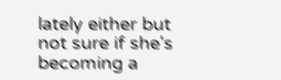lately either but not sure if she's becoming a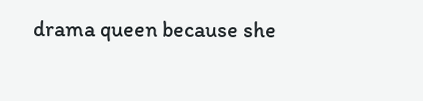drama queen because she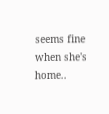seems fine when she's home..